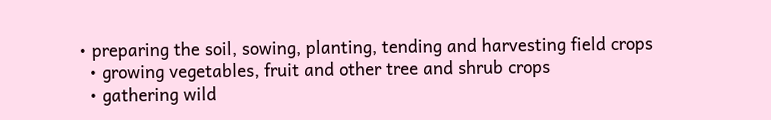• preparing the soil, sowing, planting, tending and harvesting field crops
  • growing vegetables, fruit and other tree and shrub crops
  • gathering wild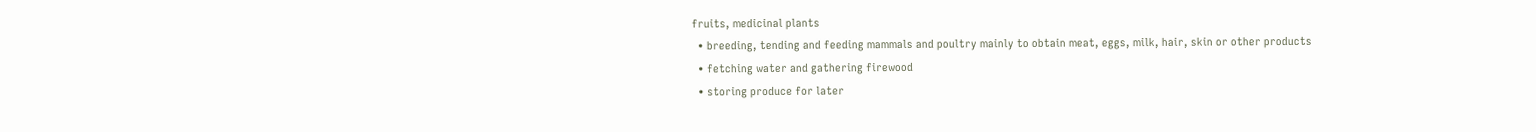fruits, medicinal plants
  • breeding, tending and feeding mammals and poultry mainly to obtain meat, eggs, milk, hair, skin or other products
  • fetching water and gathering firewood
  • storing produce for later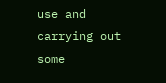use and carrying out some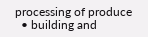processing of produce
  • building and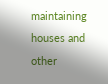maintaining houses and other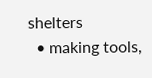shelters
  • making tools,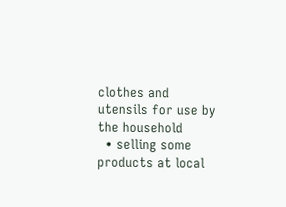clothes and utensils for use by the household
  • selling some products at local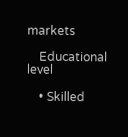markets

    Educational level

    • Skilled